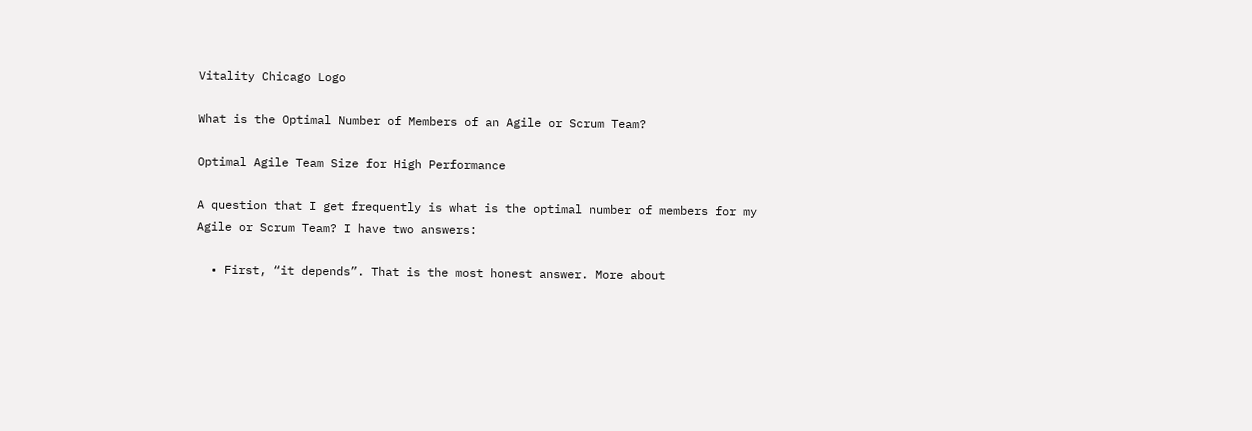Vitality Chicago Logo

What is the Optimal Number of Members of an Agile or Scrum Team?

Optimal Agile Team Size for High Performance

A question that I get frequently is what is the optimal number of members for my Agile or Scrum Team? I have two answers:

  • First, “it depends”. That is the most honest answer. More about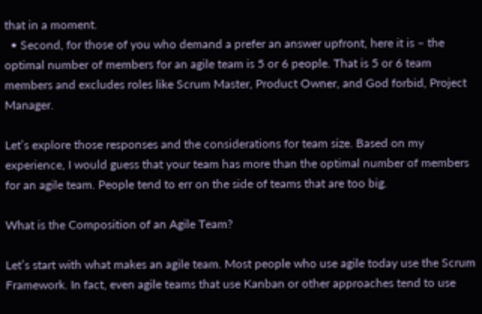that in a moment.
  • Second, for those of you who demand a prefer an answer upfront, here it is – the optimal number of members for an agile team is 5 or 6 people. That is 5 or 6 team members and excludes roles like Scrum Master, Product Owner, and God forbid, Project Manager.

Let’s explore those responses and the considerations for team size. Based on my experience, I would guess that your team has more than the optimal number of members for an agile team. People tend to err on the side of teams that are too big.

What is the Composition of an Agile Team?

Let’s start with what makes an agile team. Most people who use agile today use the Scrum Framework. In fact, even agile teams that use Kanban or other approaches tend to use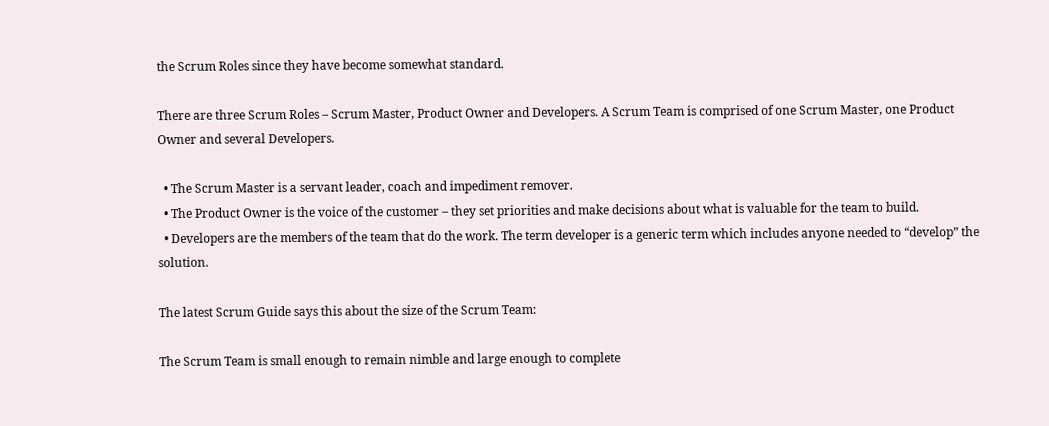the Scrum Roles since they have become somewhat standard.

There are three Scrum Roles – Scrum Master, Product Owner and Developers. A Scrum Team is comprised of one Scrum Master, one Product Owner and several Developers.

  • The Scrum Master is a servant leader, coach and impediment remover.
  • The Product Owner is the voice of the customer – they set priorities and make decisions about what is valuable for the team to build.
  • Developers are the members of the team that do the work. The term developer is a generic term which includes anyone needed to “develop” the solution.

The latest Scrum Guide says this about the size of the Scrum Team:

The Scrum Team is small enough to remain nimble and large enough to complete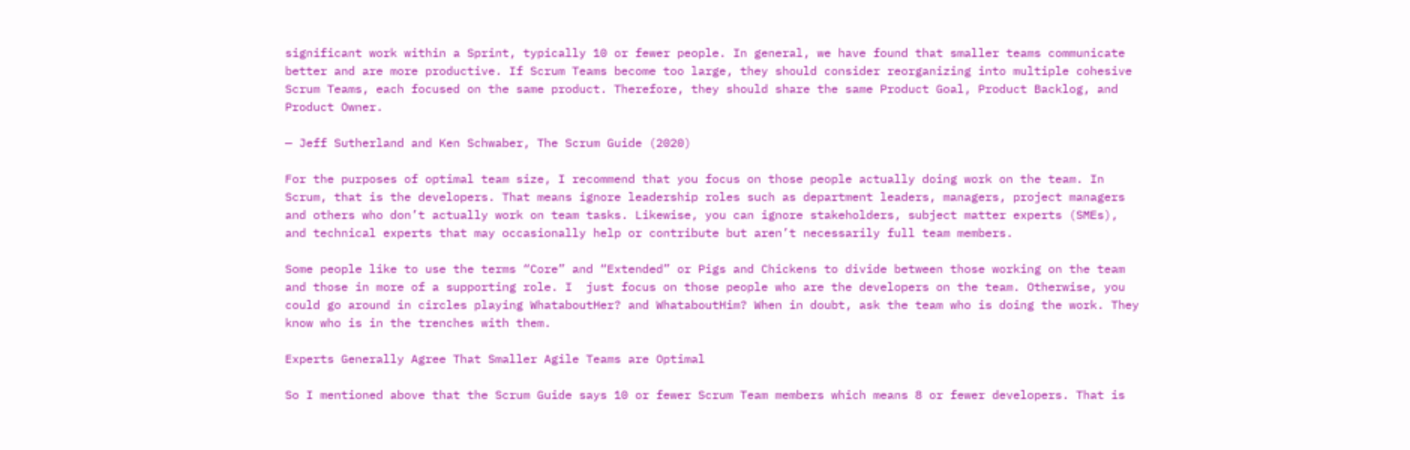significant work within a Sprint, typically 10 or fewer people. In general, we have found that smaller teams communicate better and are more productive. If Scrum Teams become too large, they should consider reorganizing into multiple cohesive Scrum Teams, each focused on the same product. Therefore, they should share the same Product Goal, Product Backlog, and Product Owner.

— Jeff Sutherland and Ken Schwaber, The Scrum Guide (2020)

For the purposes of optimal team size, I recommend that you focus on those people actually doing work on the team. In Scrum, that is the developers. That means ignore leadership roles such as department leaders, managers, project managers and others who don’t actually work on team tasks. Likewise, you can ignore stakeholders, subject matter experts (SMEs), and technical experts that may occasionally help or contribute but aren’t necessarily full team members.

Some people like to use the terms “Core” and “Extended” or Pigs and Chickens to divide between those working on the team and those in more of a supporting role. I  just focus on those people who are the developers on the team. Otherwise, you could go around in circles playing WhataboutHer? and WhataboutHim? When in doubt, ask the team who is doing the work. They know who is in the trenches with them.

Experts Generally Agree That Smaller Agile Teams are Optimal

So I mentioned above that the Scrum Guide says 10 or fewer Scrum Team members which means 8 or fewer developers. That is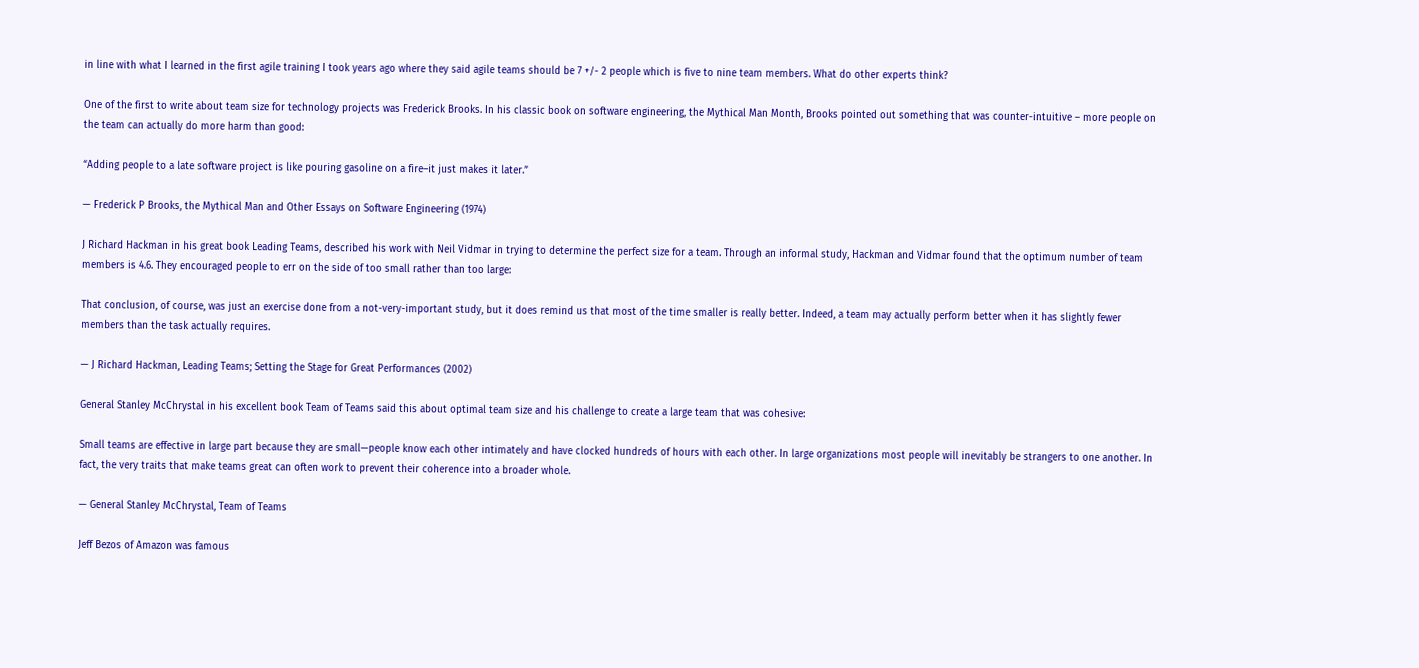in line with what I learned in the first agile training I took years ago where they said agile teams should be 7 +/- 2 people which is five to nine team members. What do other experts think?

One of the first to write about team size for technology projects was Frederick Brooks. In his classic book on software engineering, the Mythical Man Month, Brooks pointed out something that was counter-intuitive – more people on  the team can actually do more harm than good:

“Adding people to a late software project is like pouring gasoline on a fire–it just makes it later.”

— Frederick P Brooks, the Mythical Man and Other Essays on Software Engineering (1974)

J Richard Hackman in his great book Leading Teams, described his work with Neil Vidmar in trying to determine the perfect size for a team. Through an informal study, Hackman and Vidmar found that the optimum number of team members is 4.6. They encouraged people to err on the side of too small rather than too large:

That conclusion, of course, was just an exercise done from a not-very-important study, but it does remind us that most of the time smaller is really better. Indeed, a team may actually perform better when it has slightly fewer members than the task actually requires.

— J Richard Hackman, Leading Teams; Setting the Stage for Great Performances (2002)

General Stanley McChrystal in his excellent book Team of Teams said this about optimal team size and his challenge to create a large team that was cohesive:

Small teams are effective in large part because they are small—people know each other intimately and have clocked hundreds of hours with each other. In large organizations most people will inevitably be strangers to one another. In fact, the very traits that make teams great can often work to prevent their coherence into a broader whole.

— General Stanley McChrystal, Team of Teams

Jeff Bezos of Amazon was famous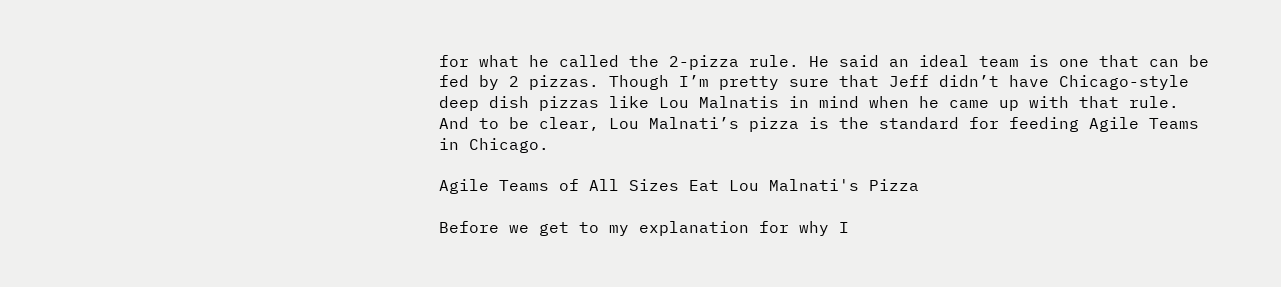for what he called the 2-pizza rule. He said an ideal team is one that can be fed by 2 pizzas. Though I’m pretty sure that Jeff didn’t have Chicago-style deep dish pizzas like Lou Malnatis in mind when he came up with that rule. And to be clear, Lou Malnati’s pizza is the standard for feeding Agile Teams in Chicago.

Agile Teams of All Sizes Eat Lou Malnati's Pizza

Before we get to my explanation for why I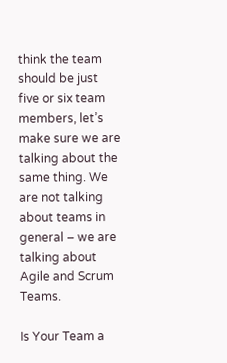think the team should be just five or six team members, let’s make sure we are talking about the same thing. We are not talking about teams in general – we are talking about Agile and Scrum Teams.

Is Your Team a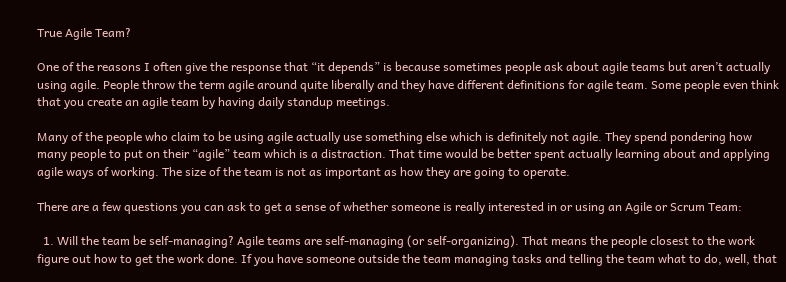True Agile Team?

One of the reasons I often give the response that “it depends” is because sometimes people ask about agile teams but aren’t actually using agile. People throw the term agile around quite liberally and they have different definitions for agile team. Some people even think that you create an agile team by having daily standup meetings.

Many of the people who claim to be using agile actually use something else which is definitely not agile. They spend pondering how many people to put on their “agile” team which is a distraction. That time would be better spent actually learning about and applying agile ways of working. The size of the team is not as important as how they are going to operate.

There are a few questions you can ask to get a sense of whether someone is really interested in or using an Agile or Scrum Team:

  1. Will the team be self-managing? Agile teams are self-managing (or self-organizing). That means the people closest to the work figure out how to get the work done. If you have someone outside the team managing tasks and telling the team what to do, well, that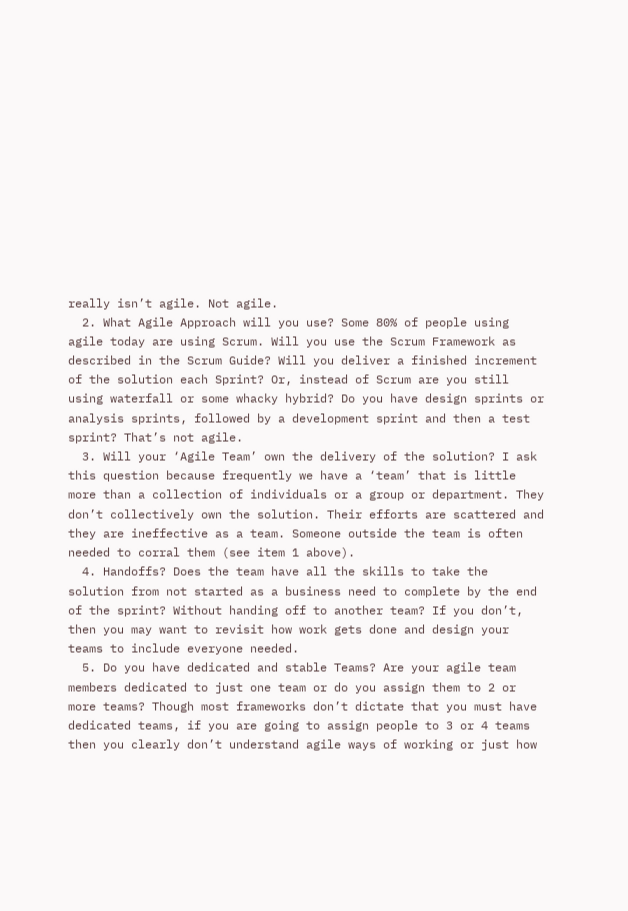really isn’t agile. Not agile.
  2. What Agile Approach will you use? Some 80% of people using agile today are using Scrum. Will you use the Scrum Framework as described in the Scrum Guide? Will you deliver a finished increment of the solution each Sprint? Or, instead of Scrum are you still using waterfall or some whacky hybrid? Do you have design sprints or analysis sprints, followed by a development sprint and then a test sprint? That’s not agile.
  3. Will your ‘Agile Team’ own the delivery of the solution? I ask this question because frequently we have a ‘team’ that is little more than a collection of individuals or a group or department. They don’t collectively own the solution. Their efforts are scattered and they are ineffective as a team. Someone outside the team is often needed to corral them (see item 1 above).
  4. Handoffs? Does the team have all the skills to take the solution from not started as a business need to complete by the end of the sprint? Without handing off to another team? If you don’t, then you may want to revisit how work gets done and design your teams to include everyone needed.
  5. Do you have dedicated and stable Teams? Are your agile team members dedicated to just one team or do you assign them to 2 or more teams? Though most frameworks don’t dictate that you must have dedicated teams, if you are going to assign people to 3 or 4 teams then you clearly don’t understand agile ways of working or just how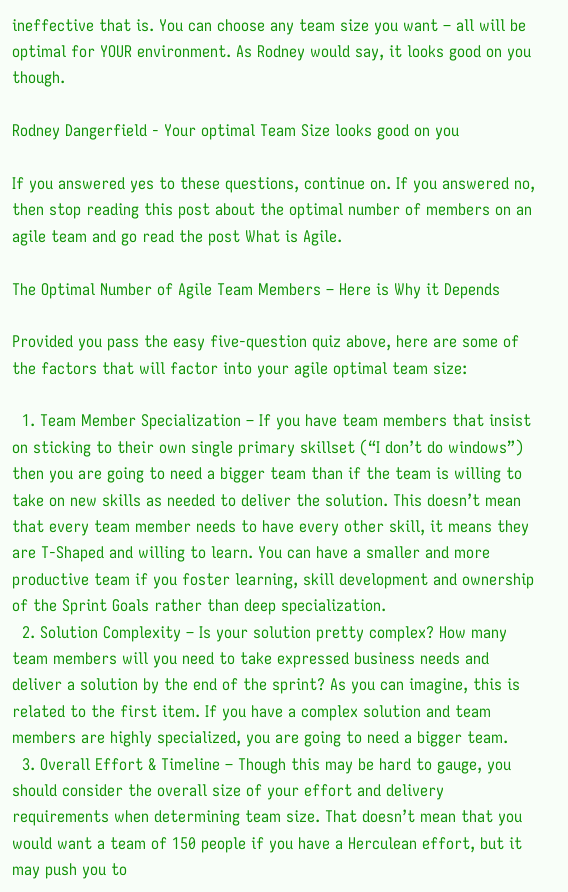ineffective that is. You can choose any team size you want – all will be optimal for YOUR environment. As Rodney would say, it looks good on you though.

Rodney Dangerfield - Your optimal Team Size looks good on you

If you answered yes to these questions, continue on. If you answered no, then stop reading this post about the optimal number of members on an agile team and go read the post What is Agile.

The Optimal Number of Agile Team Members – Here is Why it Depends

Provided you pass the easy five-question quiz above, here are some of the factors that will factor into your agile optimal team size:

  1. Team Member Specialization – If you have team members that insist on sticking to their own single primary skillset (“I don’t do windows”) then you are going to need a bigger team than if the team is willing to take on new skills as needed to deliver the solution. This doesn’t mean that every team member needs to have every other skill, it means they are T-Shaped and willing to learn. You can have a smaller and more productive team if you foster learning, skill development and ownership of the Sprint Goals rather than deep specialization.
  2. Solution Complexity – Is your solution pretty complex? How many team members will you need to take expressed business needs and deliver a solution by the end of the sprint? As you can imagine, this is related to the first item. If you have a complex solution and team members are highly specialized, you are going to need a bigger team.
  3. Overall Effort & Timeline – Though this may be hard to gauge, you should consider the overall size of your effort and delivery requirements when determining team size. That doesn’t mean that you would want a team of 150 people if you have a Herculean effort, but it may push you to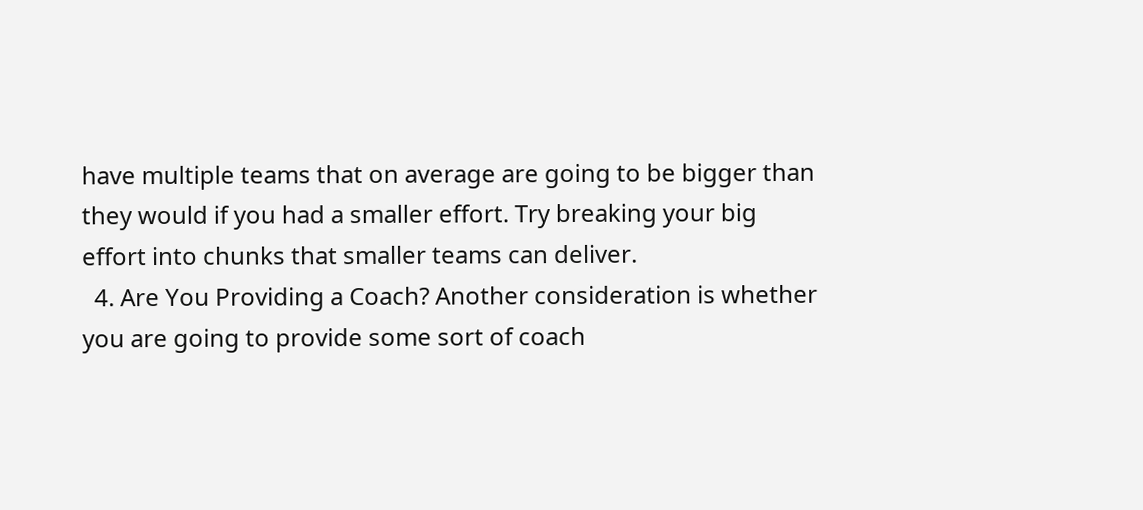have multiple teams that on average are going to be bigger than they would if you had a smaller effort. Try breaking your big effort into chunks that smaller teams can deliver.
  4. Are You Providing a Coach? Another consideration is whether you are going to provide some sort of coach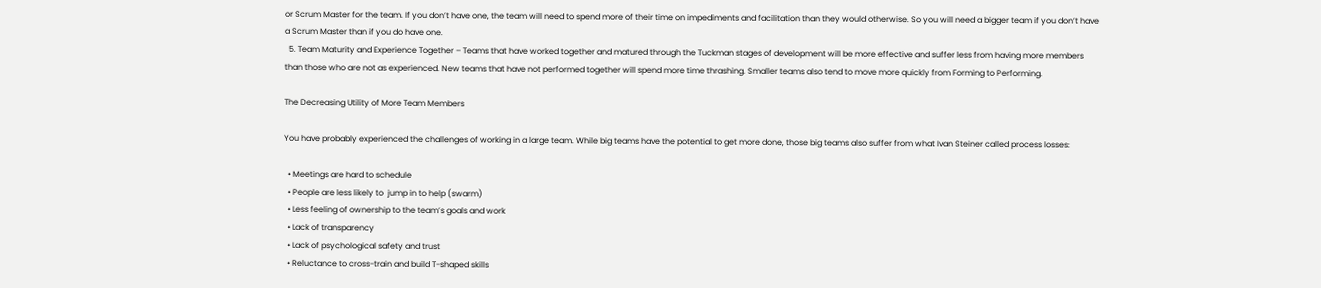or Scrum Master for the team. If you don’t have one, the team will need to spend more of their time on impediments and facilitation than they would otherwise. So you will need a bigger team if you don’t have a Scrum Master than if you do have one.
  5. Team Maturity and Experience Together – Teams that have worked together and matured through the Tuckman stages of development will be more effective and suffer less from having more members than those who are not as experienced. New teams that have not performed together will spend more time thrashing. Smaller teams also tend to move more quickly from Forming to Performing.

The Decreasing Utility of More Team Members

You have probably experienced the challenges of working in a large team. While big teams have the potential to get more done, those big teams also suffer from what Ivan Steiner called process losses:

  • Meetings are hard to schedule
  • People are less likely to  jump in to help (swarm)
  • Less feeling of ownership to the team’s goals and work
  • Lack of transparency
  • Lack of psychological safety and trust
  • Reluctance to cross-train and build T-shaped skills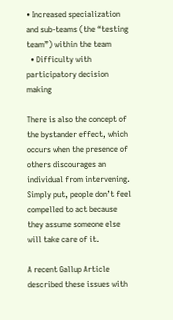• Increased specialization and sub-teams (the “testing team”) within the team
  • Difficulty with participatory decision making

There is also the concept of the bystander effect, which occurs when the presence of others discourages an individual from intervening. Simply put, people don’t feel compelled to act because they assume someone else will take care of it.

A recent Gallup Article described these issues with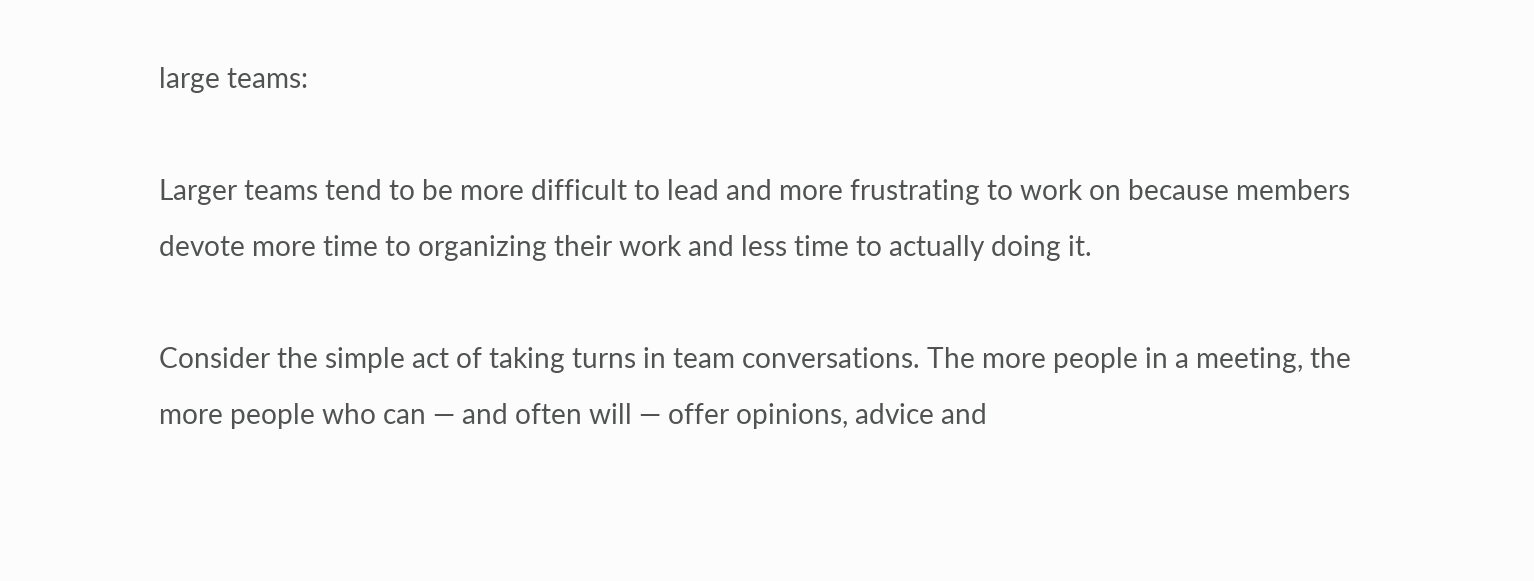large teams:

Larger teams tend to be more difficult to lead and more frustrating to work on because members devote more time to organizing their work and less time to actually doing it.

Consider the simple act of taking turns in team conversations. The more people in a meeting, the more people who can — and often will — offer opinions, advice and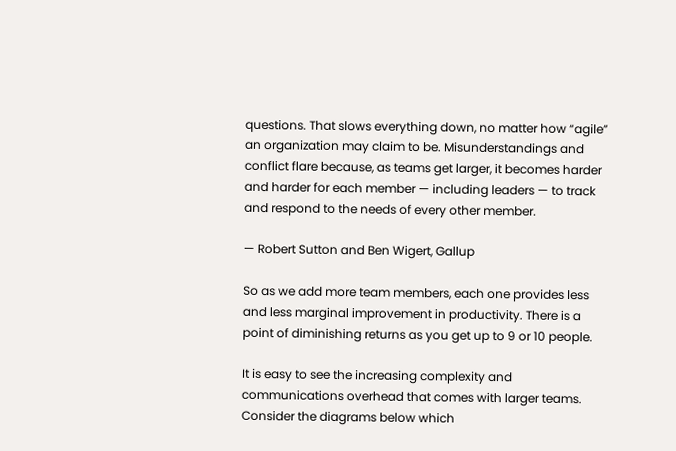questions. That slows everything down, no matter how “agile” an organization may claim to be. Misunderstandings and conflict flare because, as teams get larger, it becomes harder and harder for each member — including leaders — to track and respond to the needs of every other member.

— Robert Sutton and Ben Wigert, Gallup

So as we add more team members, each one provides less and less marginal improvement in productivity. There is a point of diminishing returns as you get up to 9 or 10 people.

It is easy to see the increasing complexity and communications overhead that comes with larger teams. Consider the diagrams below which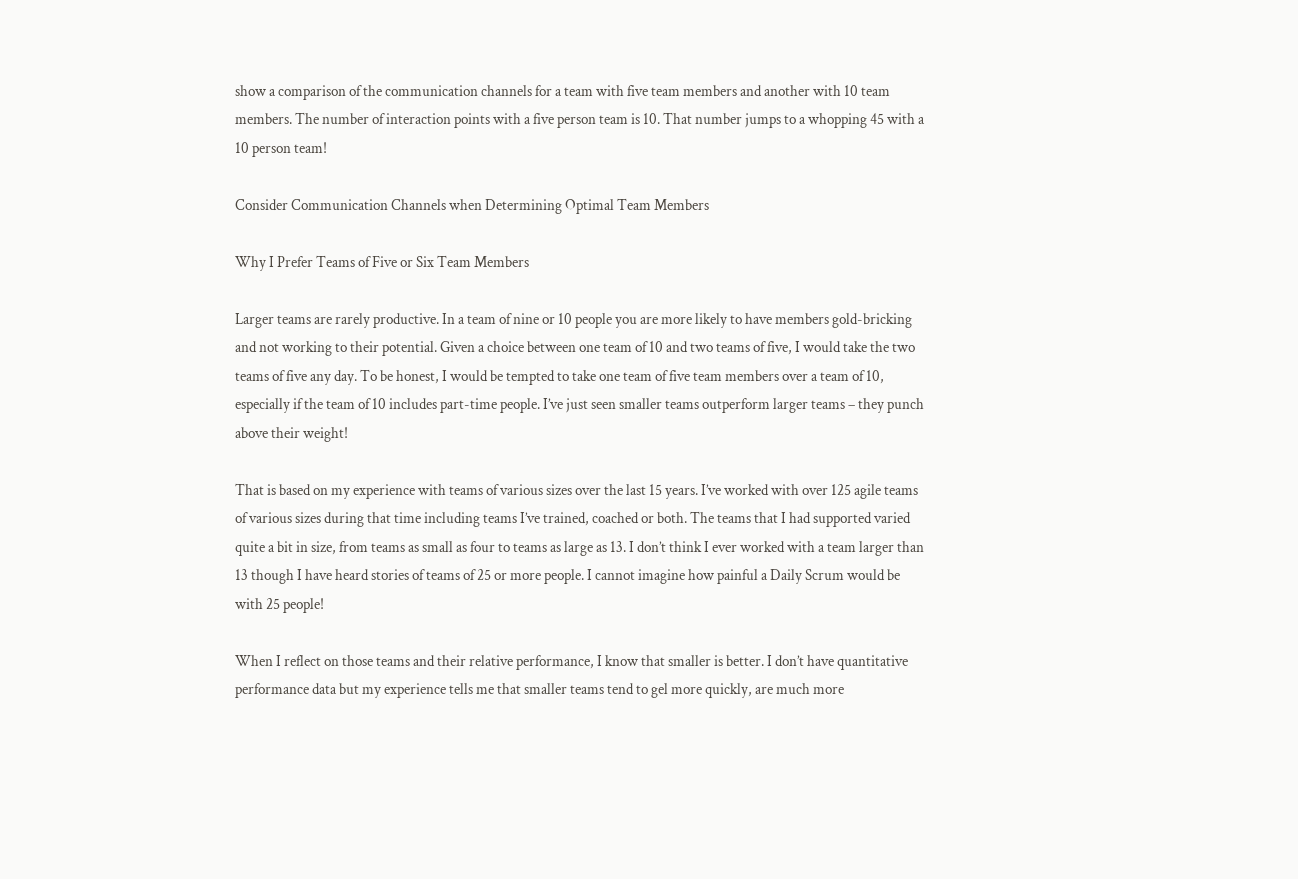show a comparison of the communication channels for a team with five team members and another with 10 team members. The number of interaction points with a five person team is 10. That number jumps to a whopping 45 with a 10 person team!

Consider Communication Channels when Determining Optimal Team Members

Why I Prefer Teams of Five or Six Team Members

Larger teams are rarely productive. In a team of nine or 10 people you are more likely to have members gold-bricking and not working to their potential. Given a choice between one team of 10 and two teams of five, I would take the two teams of five any day. To be honest, I would be tempted to take one team of five team members over a team of 10, especially if the team of 10 includes part-time people. I’ve just seen smaller teams outperform larger teams – they punch above their weight!

That is based on my experience with teams of various sizes over the last 15 years. I’ve worked with over 125 agile teams of various sizes during that time including teams I’ve trained, coached or both. The teams that I had supported varied quite a bit in size, from teams as small as four to teams as large as 13. I don’t think I ever worked with a team larger than 13 though I have heard stories of teams of 25 or more people. I cannot imagine how painful a Daily Scrum would be with 25 people!

When I reflect on those teams and their relative performance, I know that smaller is better. I don’t have quantitative performance data but my experience tells me that smaller teams tend to gel more quickly, are much more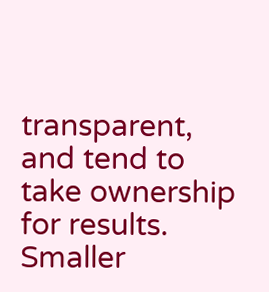transparent, and tend to take ownership for results. Smaller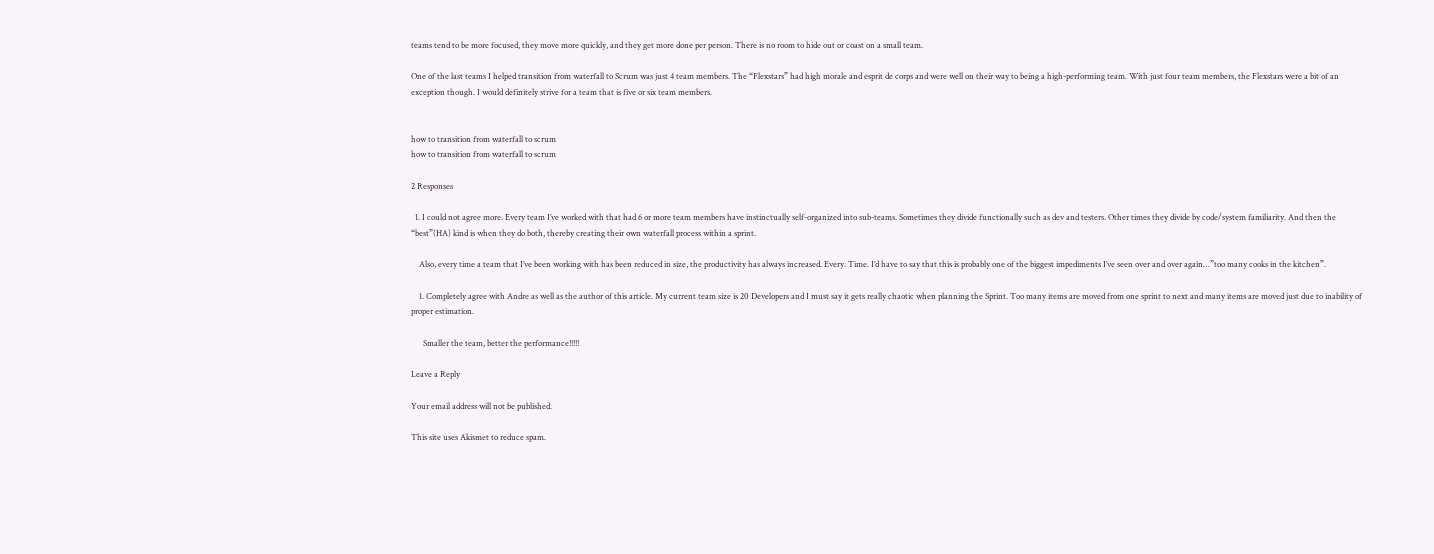teams tend to be more focused, they move more quickly, and they get more done per person. There is no room to hide out or coast on a small team.

One of the last teams I helped transition from waterfall to Scrum was just 4 team members. The “Flexstars” had high morale and esprit de corps and were well on their way to being a high-performing team. With just four team members, the Flexstars were a bit of an exception though. I would definitely strive for a team that is five or six team members.


how to transition from waterfall to scrum
how to transition from waterfall to scrum

2 Responses

  1. I could not agree more. Every team I’ve worked with that had 6 or more team members have instinctually self-organized into sub-teams. Sometimes they divide functionally such as dev and testers. Other times they divide by code/system familiarity. And then the “best”(HA) kind is when they do both, thereby creating their own waterfall process within a sprint.

    Also, every time a team that I’ve been working with has been reduced in size, the productivity has always increased. Every. Time. I’d have to say that this is probably one of the biggest impediments I’ve seen over and over again…”too many cooks in the kitchen”.

    1. Completely agree with Andre as well as the author of this article. My current team size is 20 Developers and I must say it gets really chaotic when planning the Sprint. Too many items are moved from one sprint to next and many items are moved just due to inability of proper estimation.

      Smaller the team, better the performance!!!!!

Leave a Reply

Your email address will not be published.

This site uses Akismet to reduce spam.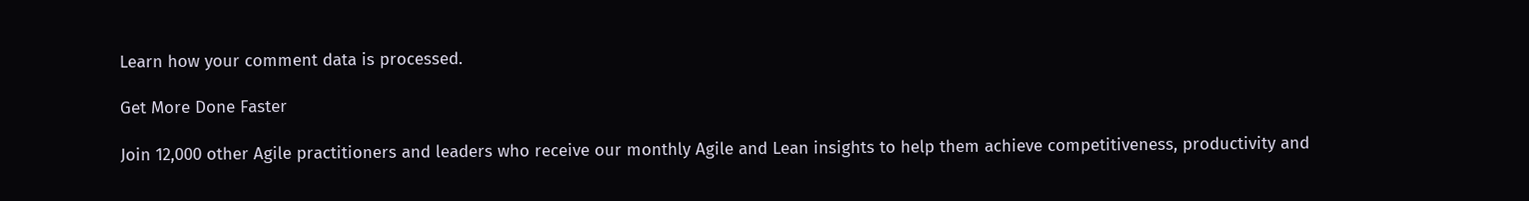Learn how your comment data is processed.

Get More Done Faster

Join 12,000 other Agile practitioners and leaders who receive our monthly Agile and Lean insights to help them achieve competitiveness, productivity and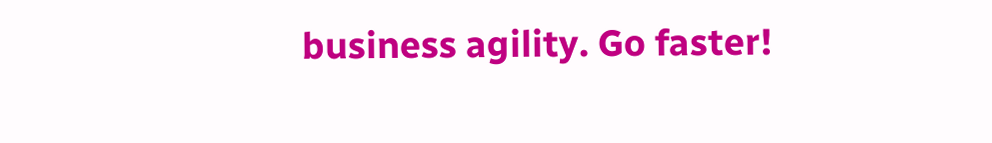business agility. Go faster!